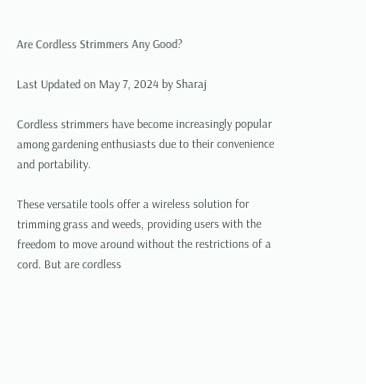Are Cordless Strimmers Any Good?

Last Updated on May 7, 2024 by Sharaj

Cordless strimmers have become increasingly popular among gardening enthusiasts due to their convenience and portability.

These versatile tools offer a wireless solution for trimming grass and weeds, providing users with the freedom to move around without the restrictions of a cord. But are cordless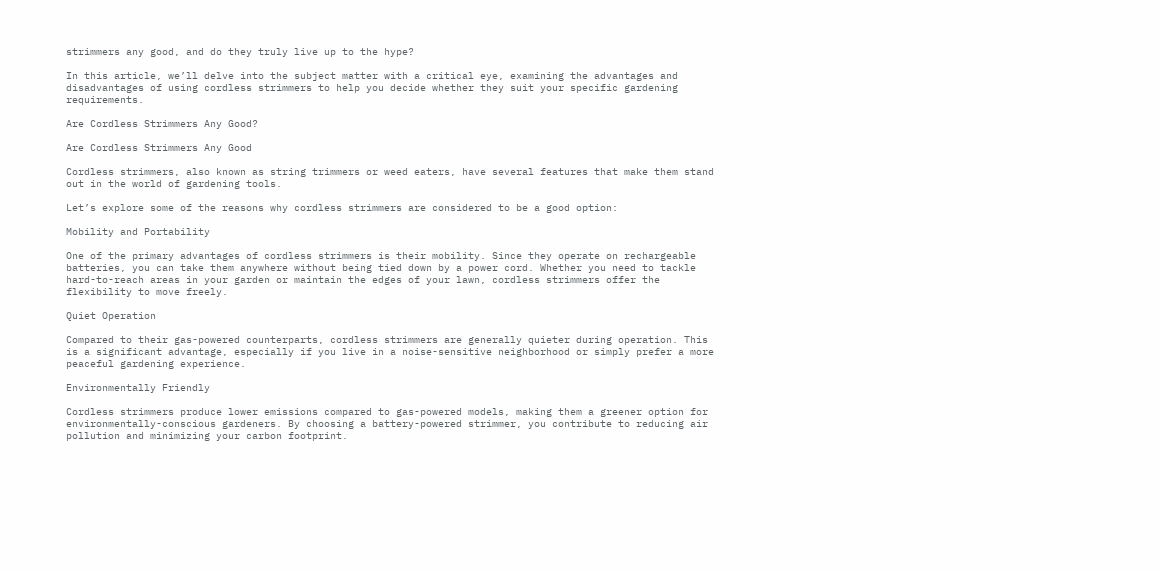strimmers any good, and do they truly live up to the hype?

In this article, we’ll delve into the subject matter with a critical eye, examining the advantages and disadvantages of using cordless strimmers to help you decide whether they suit your specific gardening requirements.

Are Cordless Strimmers Any Good?

Are Cordless Strimmers Any Good

Cordless strimmers, also known as string trimmers or weed eaters, have several features that make them stand out in the world of gardening tools.

Let’s explore some of the reasons why cordless strimmers are considered to be a good option:

Mobility and Portability

One of the primary advantages of cordless strimmers is their mobility. Since they operate on rechargeable batteries, you can take them anywhere without being tied down by a power cord. Whether you need to tackle hard-to-reach areas in your garden or maintain the edges of your lawn, cordless strimmers offer the flexibility to move freely.

Quiet Operation

Compared to their gas-powered counterparts, cordless strimmers are generally quieter during operation. This is a significant advantage, especially if you live in a noise-sensitive neighborhood or simply prefer a more peaceful gardening experience.

Environmentally Friendly

Cordless strimmers produce lower emissions compared to gas-powered models, making them a greener option for environmentally-conscious gardeners. By choosing a battery-powered strimmer, you contribute to reducing air pollution and minimizing your carbon footprint.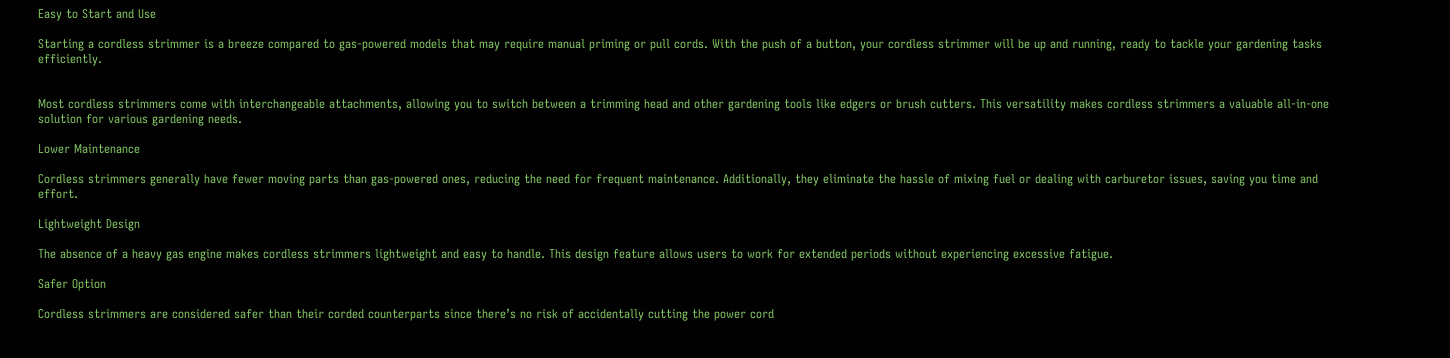Easy to Start and Use

Starting a cordless strimmer is a breeze compared to gas-powered models that may require manual priming or pull cords. With the push of a button, your cordless strimmer will be up and running, ready to tackle your gardening tasks efficiently.


Most cordless strimmers come with interchangeable attachments, allowing you to switch between a trimming head and other gardening tools like edgers or brush cutters. This versatility makes cordless strimmers a valuable all-in-one solution for various gardening needs.

Lower Maintenance

Cordless strimmers generally have fewer moving parts than gas-powered ones, reducing the need for frequent maintenance. Additionally, they eliminate the hassle of mixing fuel or dealing with carburetor issues, saving you time and effort.

Lightweight Design

The absence of a heavy gas engine makes cordless strimmers lightweight and easy to handle. This design feature allows users to work for extended periods without experiencing excessive fatigue.

Safer Option

Cordless strimmers are considered safer than their corded counterparts since there’s no risk of accidentally cutting the power cord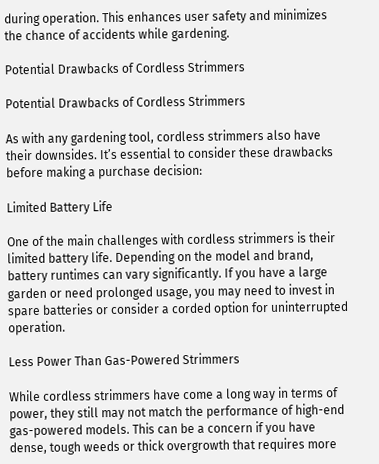during operation. This enhances user safety and minimizes the chance of accidents while gardening.

Potential Drawbacks of Cordless Strimmers

Potential Drawbacks of Cordless Strimmers

As with any gardening tool, cordless strimmers also have their downsides. It’s essential to consider these drawbacks before making a purchase decision:

Limited Battery Life

One of the main challenges with cordless strimmers is their limited battery life. Depending on the model and brand, battery runtimes can vary significantly. If you have a large garden or need prolonged usage, you may need to invest in spare batteries or consider a corded option for uninterrupted operation.

Less Power Than Gas-Powered Strimmers

While cordless strimmers have come a long way in terms of power, they still may not match the performance of high-end gas-powered models. This can be a concern if you have dense, tough weeds or thick overgrowth that requires more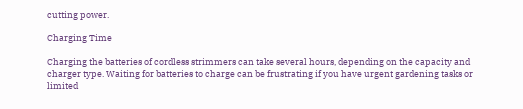cutting power.

Charging Time

Charging the batteries of cordless strimmers can take several hours, depending on the capacity and charger type. Waiting for batteries to charge can be frustrating if you have urgent gardening tasks or limited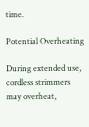time.

Potential Overheating

During extended use, cordless strimmers may overheat,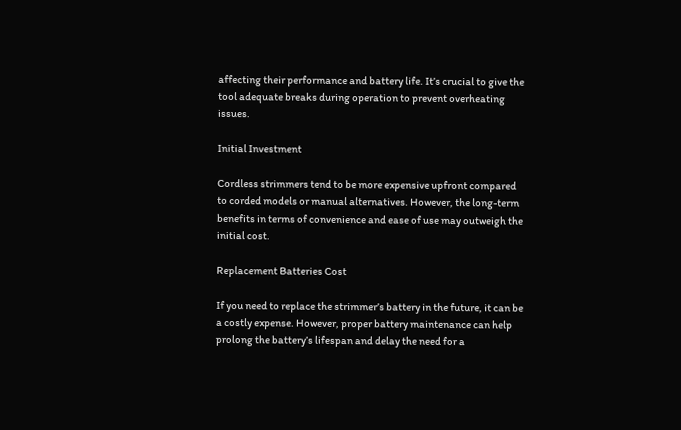affecting their performance and battery life. It’s crucial to give the tool adequate breaks during operation to prevent overheating issues.

Initial Investment

Cordless strimmers tend to be more expensive upfront compared to corded models or manual alternatives. However, the long-term benefits in terms of convenience and ease of use may outweigh the initial cost.

Replacement Batteries Cost

If you need to replace the strimmer’s battery in the future, it can be a costly expense. However, proper battery maintenance can help prolong the battery’s lifespan and delay the need for a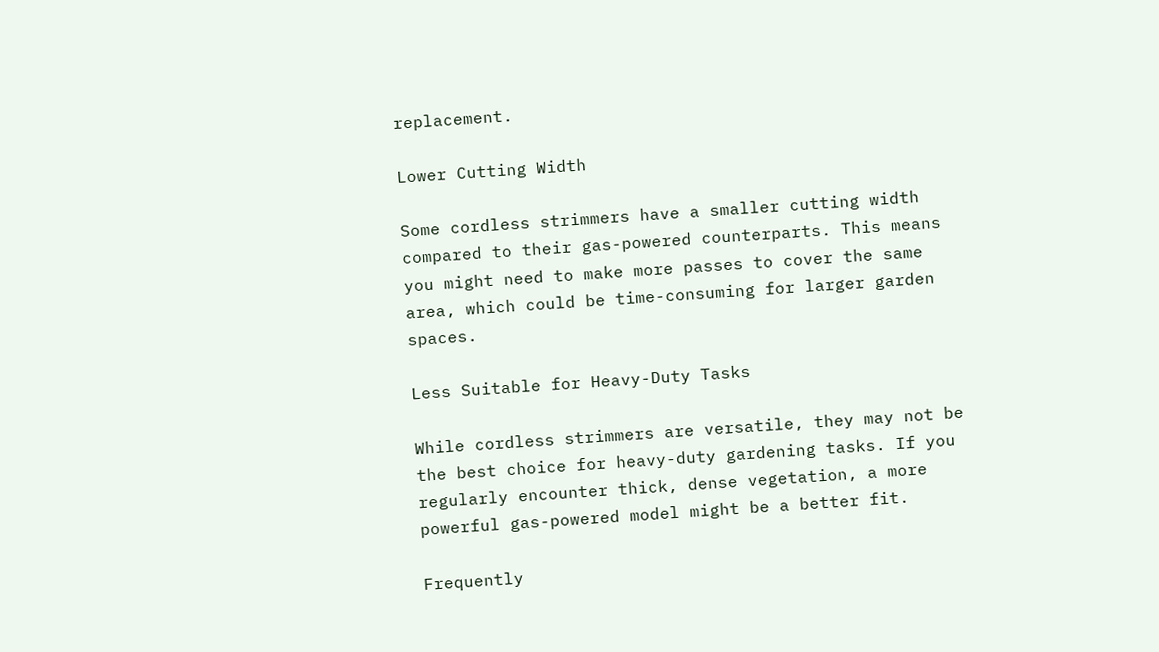replacement.

Lower Cutting Width

Some cordless strimmers have a smaller cutting width compared to their gas-powered counterparts. This means you might need to make more passes to cover the same area, which could be time-consuming for larger garden spaces.

Less Suitable for Heavy-Duty Tasks

While cordless strimmers are versatile, they may not be the best choice for heavy-duty gardening tasks. If you regularly encounter thick, dense vegetation, a more powerful gas-powered model might be a better fit.

Frequently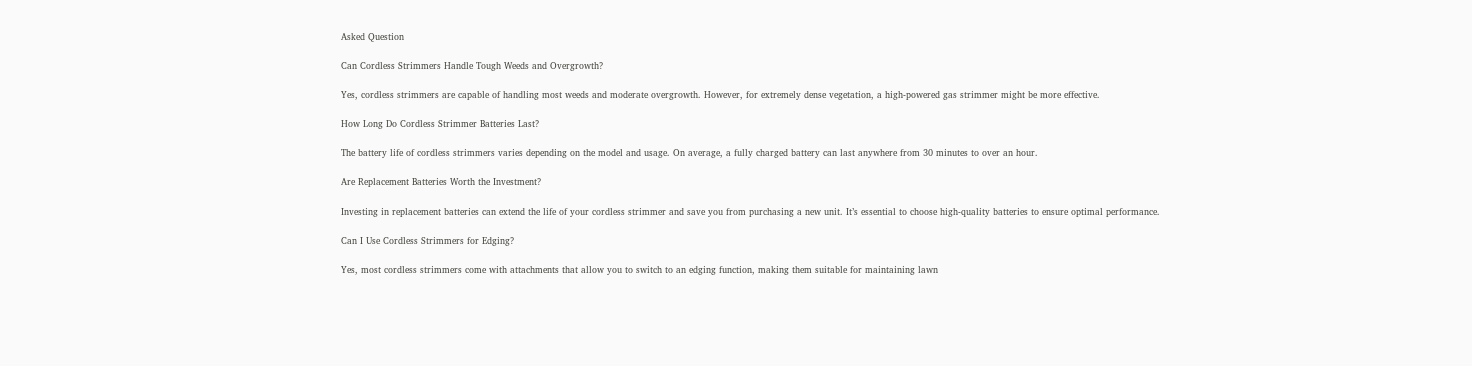Asked Question

Can Cordless Strimmers Handle Tough Weeds and Overgrowth?

Yes, cordless strimmers are capable of handling most weeds and moderate overgrowth. However, for extremely dense vegetation, a high-powered gas strimmer might be more effective.

How Long Do Cordless Strimmer Batteries Last?

The battery life of cordless strimmers varies depending on the model and usage. On average, a fully charged battery can last anywhere from 30 minutes to over an hour.

Are Replacement Batteries Worth the Investment?

Investing in replacement batteries can extend the life of your cordless strimmer and save you from purchasing a new unit. It’s essential to choose high-quality batteries to ensure optimal performance.

Can I Use Cordless Strimmers for Edging?

Yes, most cordless strimmers come with attachments that allow you to switch to an edging function, making them suitable for maintaining lawn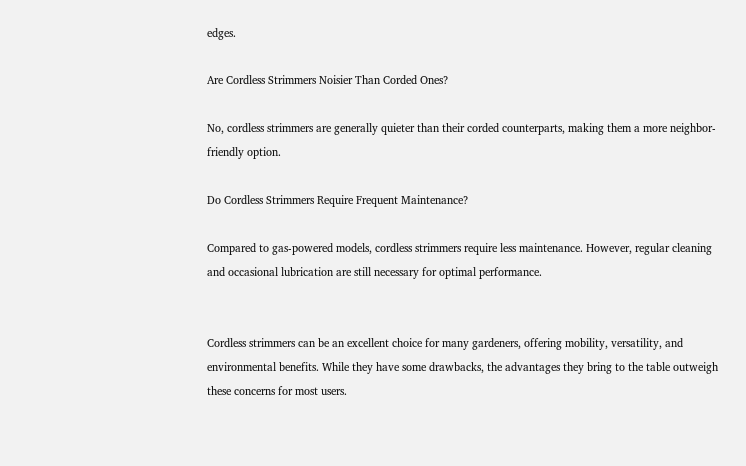edges.

Are Cordless Strimmers Noisier Than Corded Ones?

No, cordless strimmers are generally quieter than their corded counterparts, making them a more neighbor-friendly option.

Do Cordless Strimmers Require Frequent Maintenance?

Compared to gas-powered models, cordless strimmers require less maintenance. However, regular cleaning and occasional lubrication are still necessary for optimal performance.


Cordless strimmers can be an excellent choice for many gardeners, offering mobility, versatility, and environmental benefits. While they have some drawbacks, the advantages they bring to the table outweigh these concerns for most users.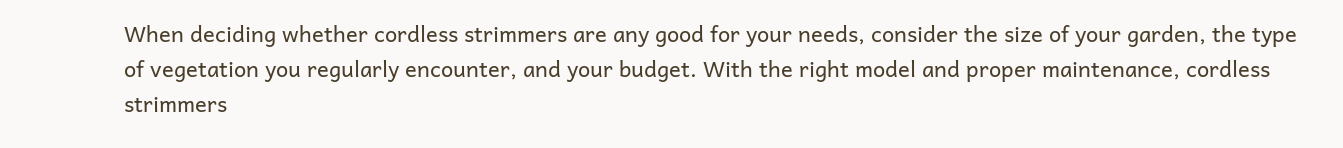When deciding whether cordless strimmers are any good for your needs, consider the size of your garden, the type of vegetation you regularly encounter, and your budget. With the right model and proper maintenance, cordless strimmers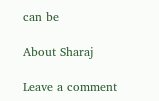can be

About Sharaj

Leave a comment